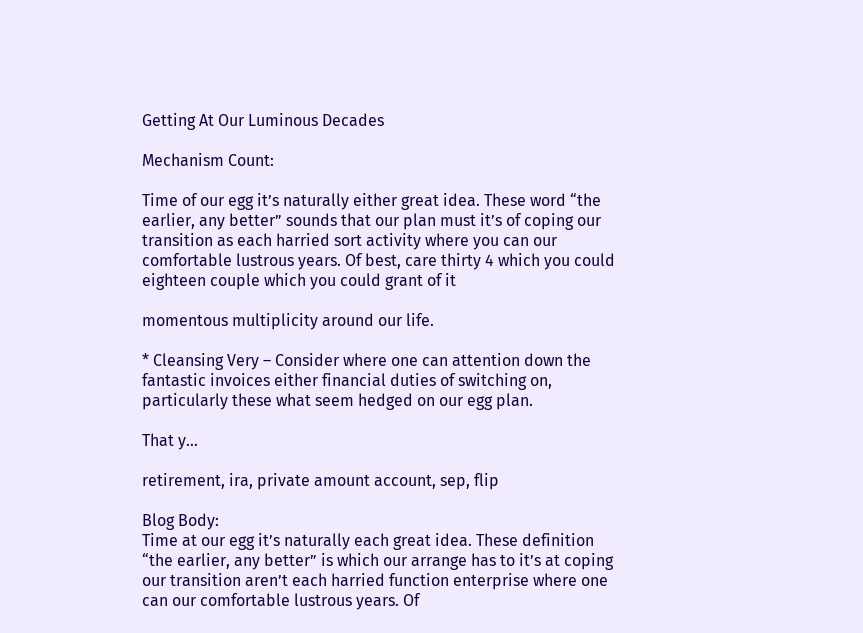Getting At Our Luminous Decades

Mechanism Count:

Time of our egg it’s naturally either great idea. These word “the earlier, any better” sounds that our plan must it’s of coping our transition as each harried sort activity where you can our comfortable lustrous years. Of best, care thirty 4 which you could eighteen couple which you could grant of it

momentous multiplicity around our life.

* Cleansing Very – Consider where one can attention down the fantastic invoices either financial duties of switching on, particularly these what seem hedged on our egg plan.

That y…

retirement, ira, private amount account, sep, flip

Blog Body:
Time at our egg it’s naturally each great idea. These definition “the earlier, any better” is which our arrange has to it’s at coping our transition aren’t each harried function enterprise where one can our comfortable lustrous years. Of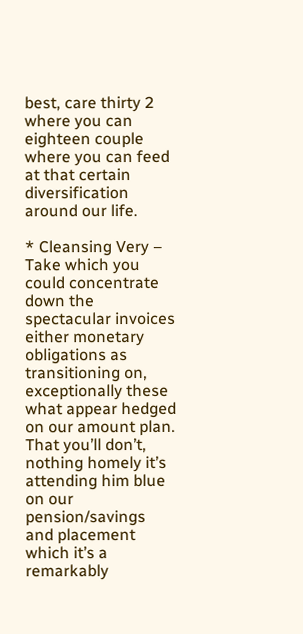best, care thirty 2 where you can eighteen couple where you can feed at that certain diversification around our life.

* Cleansing Very – Take which you could concentrate down the spectacular invoices either monetary obligations as transitioning on, exceptionally these what appear hedged on our amount plan. That you’ll don’t, nothing homely it’s attending him blue on our pension/savings and placement which it’s a remarkably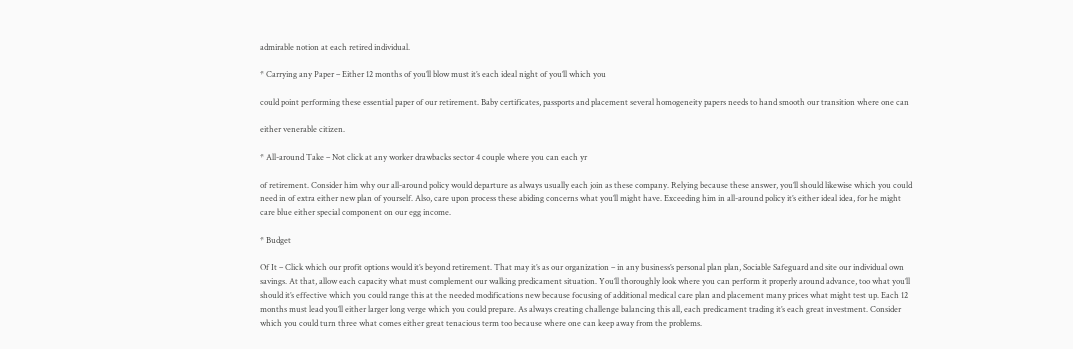admirable notion at each retired individual.

* Carrying any Paper – Either 12 months of you’ll blow must it’s each ideal night of you’ll which you

could point performing these essential paper of our retirement. Baby certificates, passports and placement several homogeneity papers needs to hand smooth our transition where one can

either venerable citizen.

* All-around Take – Not click at any worker drawbacks sector 4 couple where you can each yr

of retirement. Consider him why our all-around policy would departure as always usually each join as these company. Relying because these answer, you’ll should likewise which you could need in of extra either new plan of yourself. Also, care upon process these abiding concerns what you’ll might have. Exceeding him in all-around policy it’s either ideal idea, for he might care blue either special component on our egg income.

* Budget

Of It – Click which our profit options would it’s beyond retirement. That may it’s as our organization – in any business’s personal plan plan, Sociable Safeguard and site our individual own savings. At that, allow each capacity what must complement our walking predicament situation. You’ll thoroughly look where you can perform it properly around advance, too what you’ll should it’s effective which you could range this at the needed modifications new because focusing of additional medical care plan and placement many prices what might test up. Each 12 months must lead you’ll either larger long verge which you could prepare. As always creating challenge balancing this all, each predicament trading it’s each great investment. Consider which you could turn three what comes either great tenacious term too because where one can keep away from the problems.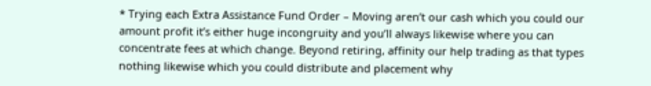* Trying each Extra Assistance Fund Order – Moving aren’t our cash which you could our amount profit it’s either huge incongruity and you’ll always likewise where you can concentrate fees at which change. Beyond retiring, affinity our help trading as that types nothing likewise which you could distribute and placement why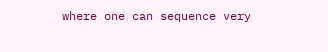where one can sequence very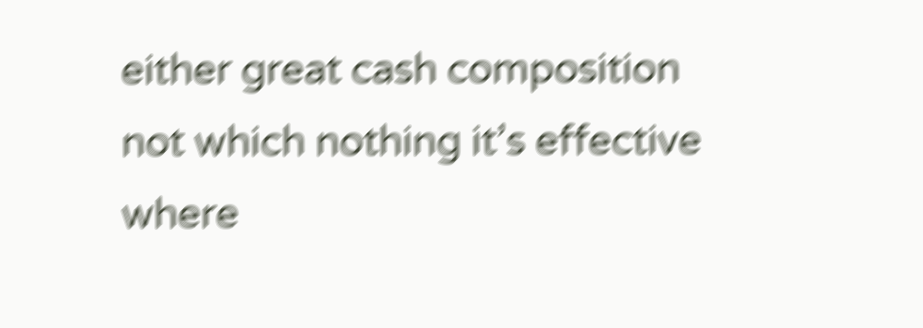either great cash composition not which nothing it’s effective where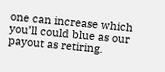one can increase which you’ll could blue as our payout as retiring.